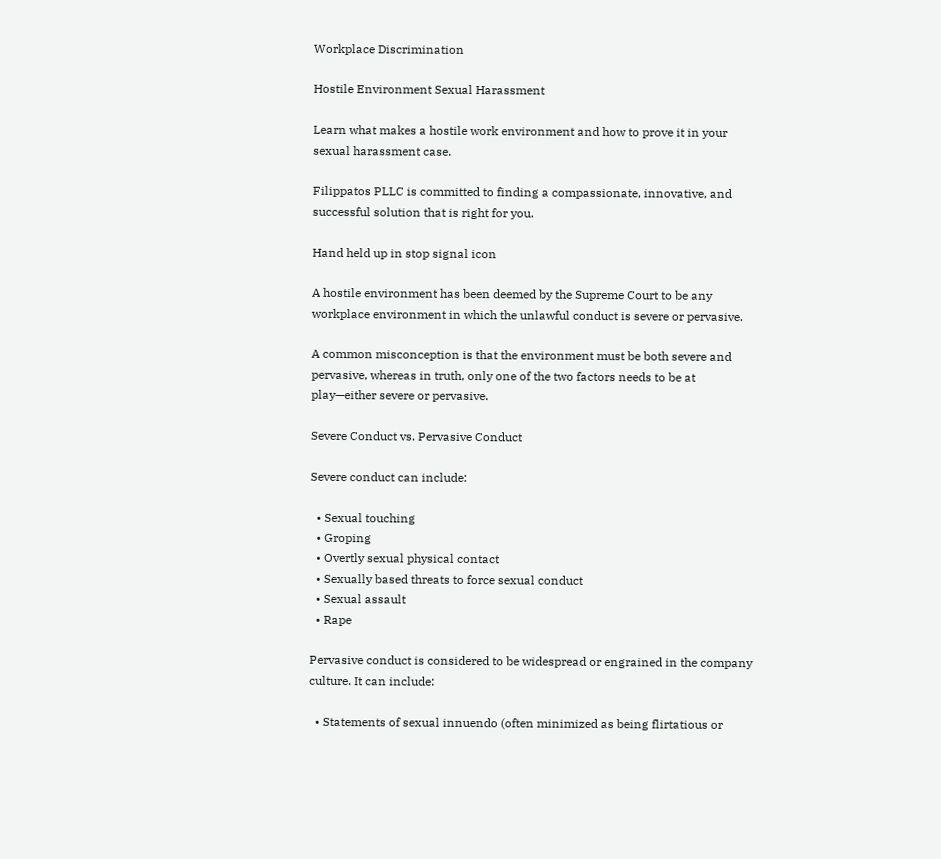Workplace Discrimination

Hostile Environment Sexual Harassment

Learn what makes a hostile work environment and how to prove it in your sexual harassment case.

Filippatos PLLC is committed to finding a compassionate, innovative, and successful solution that is right for you.

Hand held up in stop signal icon

A hostile environment has been deemed by the Supreme Court to be any workplace environment in which the unlawful conduct is severe or pervasive.

A common misconception is that the environment must be both severe and pervasive, whereas in truth, only one of the two factors needs to be at play—either severe or pervasive.

Severe Conduct vs. Pervasive Conduct

Severe conduct can include:

  • Sexual touching
  • Groping
  • Overtly sexual physical contact
  • Sexually based threats to force sexual conduct
  • Sexual assault
  • Rape

Pervasive conduct is considered to be widespread or engrained in the company culture. It can include:

  • Statements of sexual innuendo (often minimized as being flirtatious or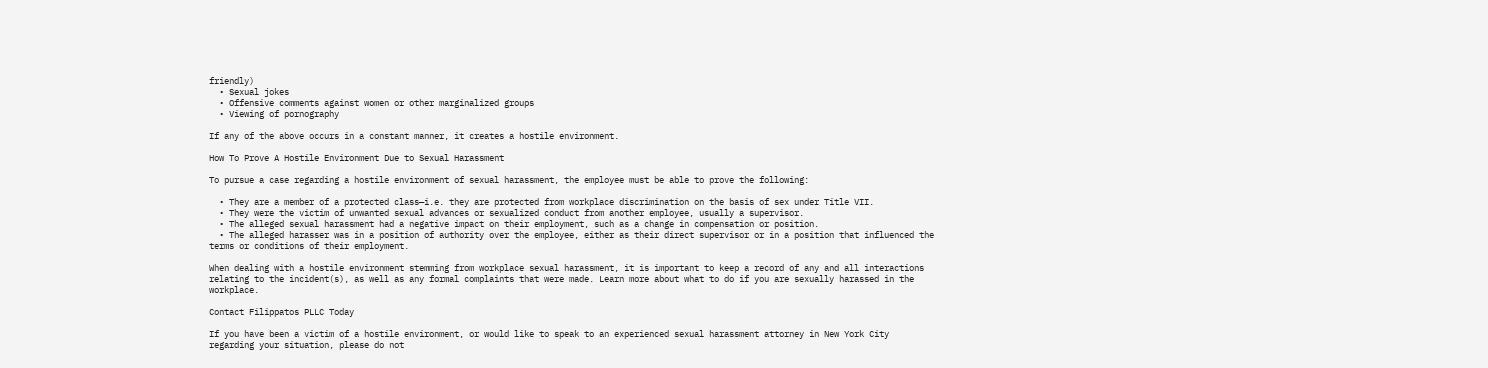friendly)
  • Sexual jokes
  • Offensive comments against women or other marginalized groups
  • Viewing of pornography

If any of the above occurs in a constant manner, it creates a hostile environment.

How To Prove A Hostile Environment Due to Sexual Harassment

To pursue a case regarding a hostile environment of sexual harassment, the employee must be able to prove the following:

  • They are a member of a protected class—i.e. they are protected from workplace discrimination on the basis of sex under Title VII.
  • They were the victim of unwanted sexual advances or sexualized conduct from another employee, usually a supervisor.
  • The alleged sexual harassment had a negative impact on their employment, such as a change in compensation or position.
  • The alleged harasser was in a position of authority over the employee, either as their direct supervisor or in a position that influenced the terms or conditions of their employment.

When dealing with a hostile environment stemming from workplace sexual harassment, it is important to keep a record of any and all interactions relating to the incident(s), as well as any formal complaints that were made. Learn more about what to do if you are sexually harassed in the workplace.

Contact Filippatos PLLC Today

If you have been a victim of a hostile environment, or would like to speak to an experienced sexual harassment attorney in New York City regarding your situation, please do not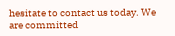hesitate to contact us today. We are committed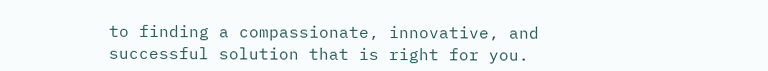to finding a compassionate, innovative, and successful solution that is right for you.